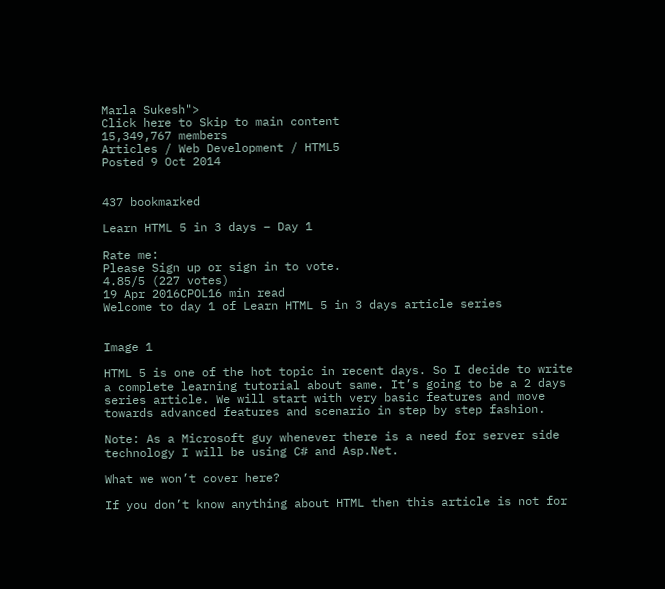Marla Sukesh">
Click here to Skip to main content
15,349,767 members
Articles / Web Development / HTML5
Posted 9 Oct 2014


437 bookmarked

Learn HTML 5 in 3 days – Day 1

Rate me:
Please Sign up or sign in to vote.
4.85/5 (227 votes)
19 Apr 2016CPOL16 min read
Welcome to day 1 of Learn HTML 5 in 3 days article series


Image 1

HTML 5 is one of the hot topic in recent days. So I decide to write a complete learning tutorial about same. It’s going to be a 2 days series article. We will start with very basic features and move towards advanced features and scenario in step by step fashion.

Note: As a Microsoft guy whenever there is a need for server side technology I will be using C# and Asp.Net.

What we won’t cover here?

If you don’t know anything about HTML then this article is not for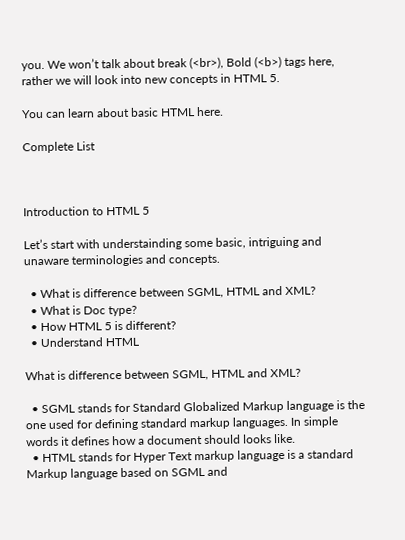you. We won’t talk about break (<br>), Bold (<b>) tags here, rather we will look into new concepts in HTML 5.

You can learn about basic HTML here.

Complete List



Introduction to HTML 5

Let’s start with understainding some basic, intriguing and unaware terminologies and concepts.

  • What is difference between SGML, HTML and XML?
  • What is Doc type?
  • How HTML 5 is different?
  • Understand HTML

What is difference between SGML, HTML and XML?

  • SGML stands for Standard Globalized Markup language is the one used for defining standard markup languages. In simple words it defines how a document should looks like.
  • HTML stands for Hyper Text markup language is a standard Markup language based on SGML and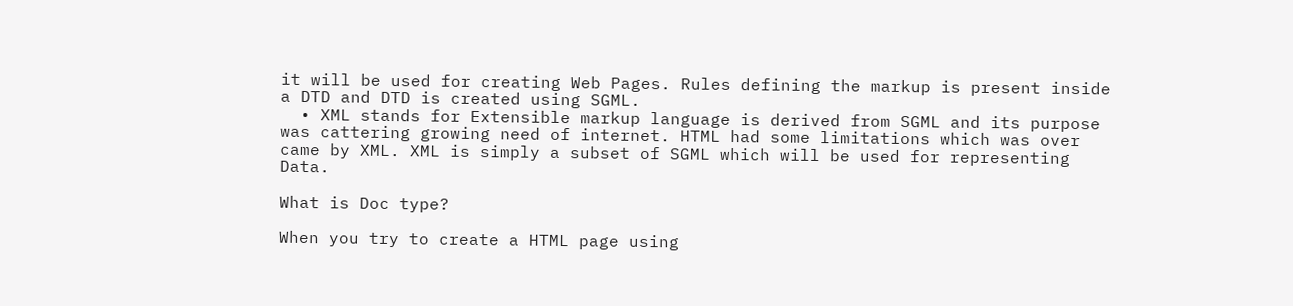it will be used for creating Web Pages. Rules defining the markup is present inside a DTD and DTD is created using SGML.
  • XML stands for Extensible markup language is derived from SGML and its purpose was cattering growing need of internet. HTML had some limitations which was over came by XML. XML is simply a subset of SGML which will be used for representing Data.

What is Doc type?

When you try to create a HTML page using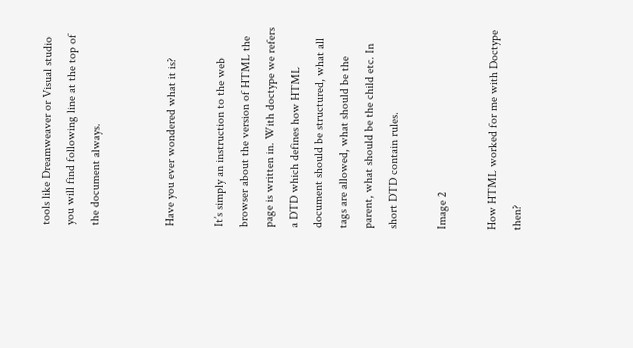tools like Dreamweaver or Visual studio you will find following line at the top of the document always.


Have you ever wondered what it is?

It’s simply an instruction to the web browser about the version of HTML the page is written in. With doctype we refers a DTD which defines how HTML document should be structured, what all tags are allowed, what should be the parent, what should be the child etc. In short DTD contain rules.

Image 2

How HTML worked for me with Doctype then?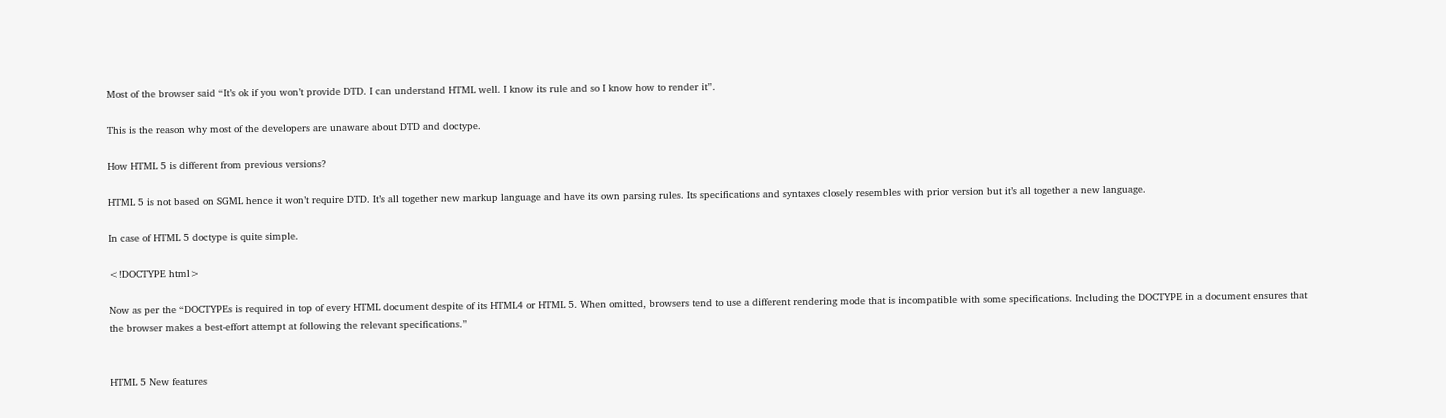Most of the browser said “It’s ok if you won’t provide DTD. I can understand HTML well. I know its rule and so I know how to render it”.

This is the reason why most of the developers are unaware about DTD and doctype.

How HTML 5 is different from previous versions?

HTML 5 is not based on SGML hence it won’t require DTD. It’s all together new markup language and have its own parsing rules. Its specifications and syntaxes closely resembles with prior version but it’s all together a new language.

In case of HTML 5 doctype is quite simple.

<!DOCTYPE html>

Now as per the “DOCTYPEs is required in top of every HTML document despite of its HTML4 or HTML 5. When omitted, browsers tend to use a different rendering mode that is incompatible with some specifications. Including the DOCTYPE in a document ensures that the browser makes a best-effort attempt at following the relevant specifications.”


HTML 5 New features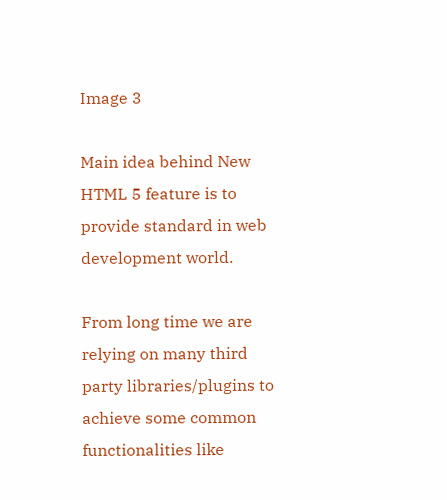Image 3

Main idea behind New HTML 5 feature is to provide standard in web development world.

From long time we are relying on many third party libraries/plugins to achieve some common functionalities like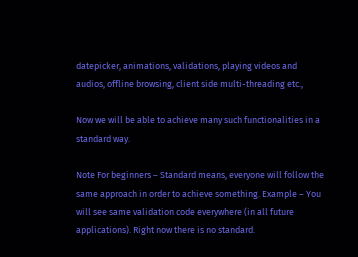datepicker, animations, validations, playing videos and audios, offline browsing, client side multi-threading etc.,

Now we will be able to achieve many such functionalities in a standard way.

Note For beginners – Standard means, everyone will follow the same approach in order to achieve something. Example – You will see same validation code everywhere (in all future applications). Right now there is no standard.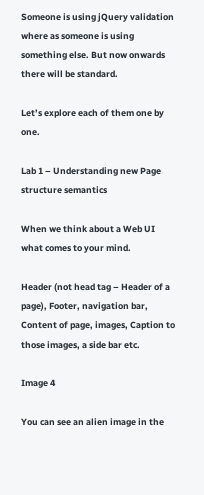Someone is using jQuery validation where as someone is using something else. But now onwards there will be standard.

Let’s explore each of them one by one.

Lab 1 – Understanding new Page structure semantics

When we think about a Web UI what comes to your mind.

Header (not head tag – Header of a page), Footer, navigation bar, Content of page, images, Caption to those images, a side bar etc.

Image 4

You can see an alien image in the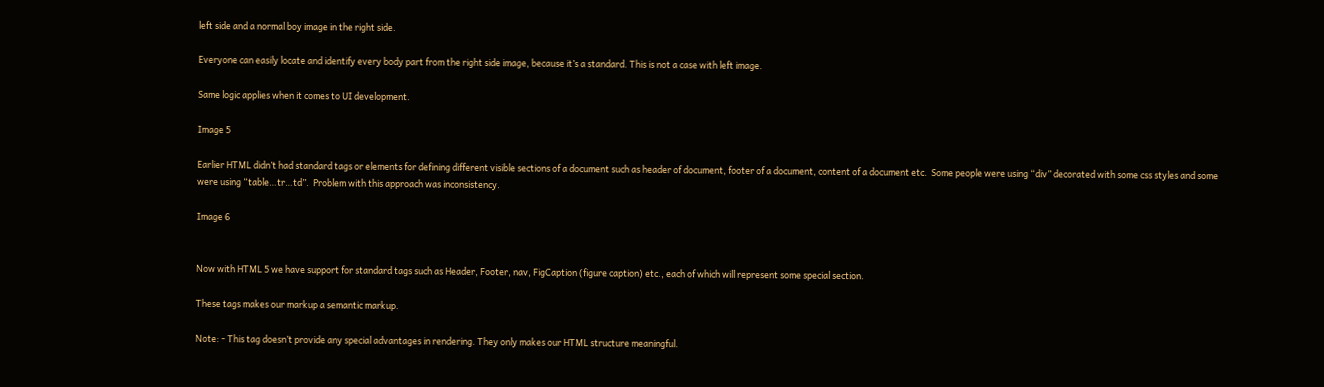left side and a normal boy image in the right side.

Everyone can easily locate and identify every body part from the right side image, because it’s a standard. This is not a case with left image.

Same logic applies when it comes to UI development.

Image 5

Earlier HTML didn’t had standard tags or elements for defining different visible sections of a document such as header of document, footer of a document, content of a document etc.  Some people were using “div” decorated with some css styles and some were using “table…tr…td”.  Problem with this approach was inconsistency.

Image 6


Now with HTML 5 we have support for standard tags such as Header, Footer, nav, FigCaption (figure caption) etc., each of which will represent some special section.

These tags makes our markup a semantic markup.

Note: - This tag doesn’t provide any special advantages in rendering. They only makes our HTML structure meaningful.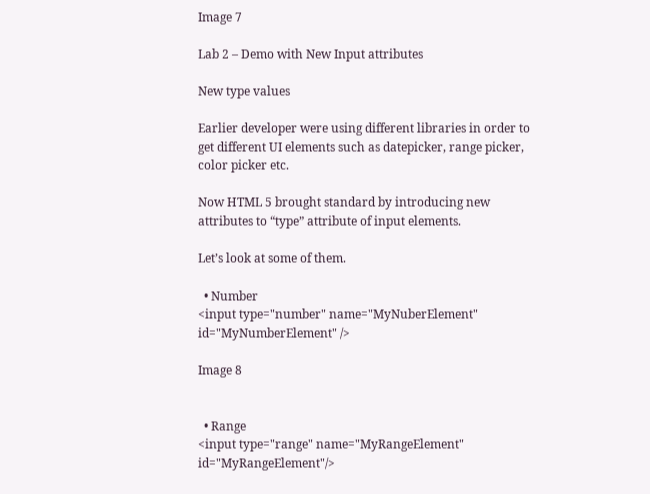Image 7

Lab 2 – Demo with New Input attributes

New type values

Earlier developer were using different libraries in order to get different UI elements such as datepicker, range picker, color picker etc.

Now HTML 5 brought standard by introducing new attributes to “type” attribute of input elements.

Let’s look at some of them.

  • Number
<input type="number" name="MyNuberElement" id="MyNumberElement" />

Image 8


  • Range
<input type="range" name="MyRangeElement" id="MyRangeElement"/>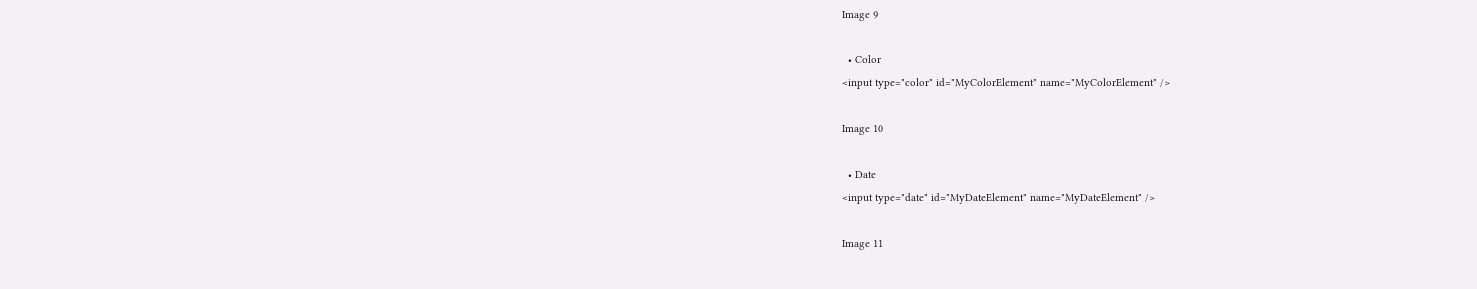Image 9

  • Color
<input type="color" id="MyColorElement" name="MyColorElement" />

Image 10

  • Date
<input type="date" id="MyDateElement" name="MyDateElement" />

Image 11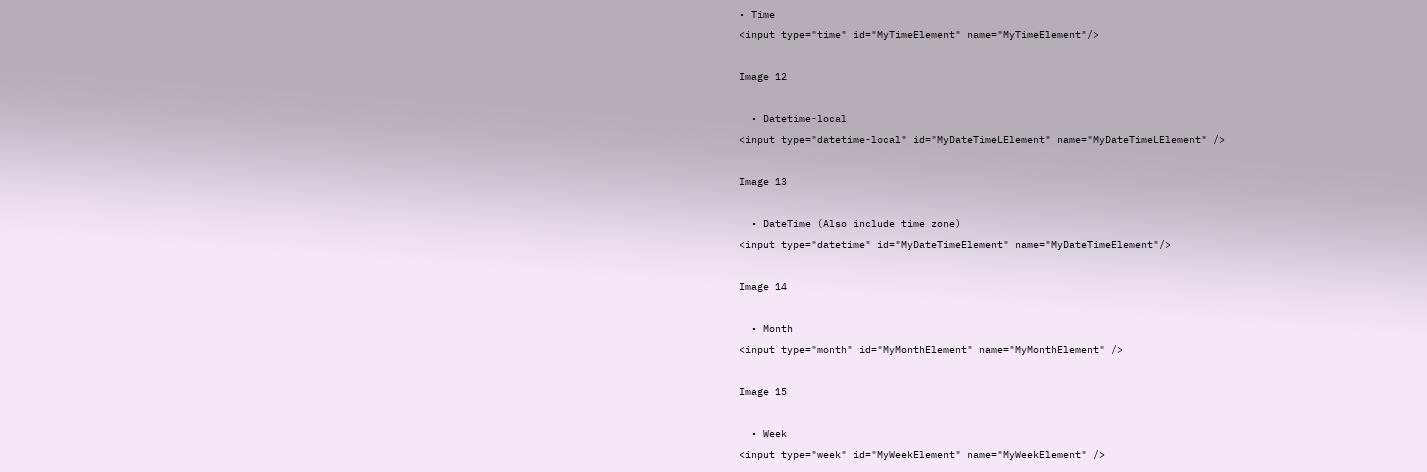• Time
<input type="time" id="MyTimeElement" name="MyTimeElement"/>

Image 12

  • Datetime-local
<input type="datetime-local" id="MyDateTimeLElement" name="MyDateTimeLElement" />

Image 13

  • DateTime (Also include time zone)
<input type="datetime" id="MyDateTimeElement" name="MyDateTimeElement"/>

Image 14

  • Month
<input type="month" id="MyMonthElement" name="MyMonthElement" />

Image 15

  • Week
<input type="week" id="MyWeekElement" name="MyWeekElement" />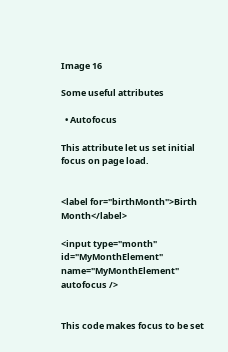Image 16

Some useful attributes

  • Autofocus

This attribute let us set initial focus on page load.


<label for="birthMonth">Birth Month</label>

<input type="month" id="MyMonthElement" name="MyMonthElement" autofocus />


This code makes focus to be set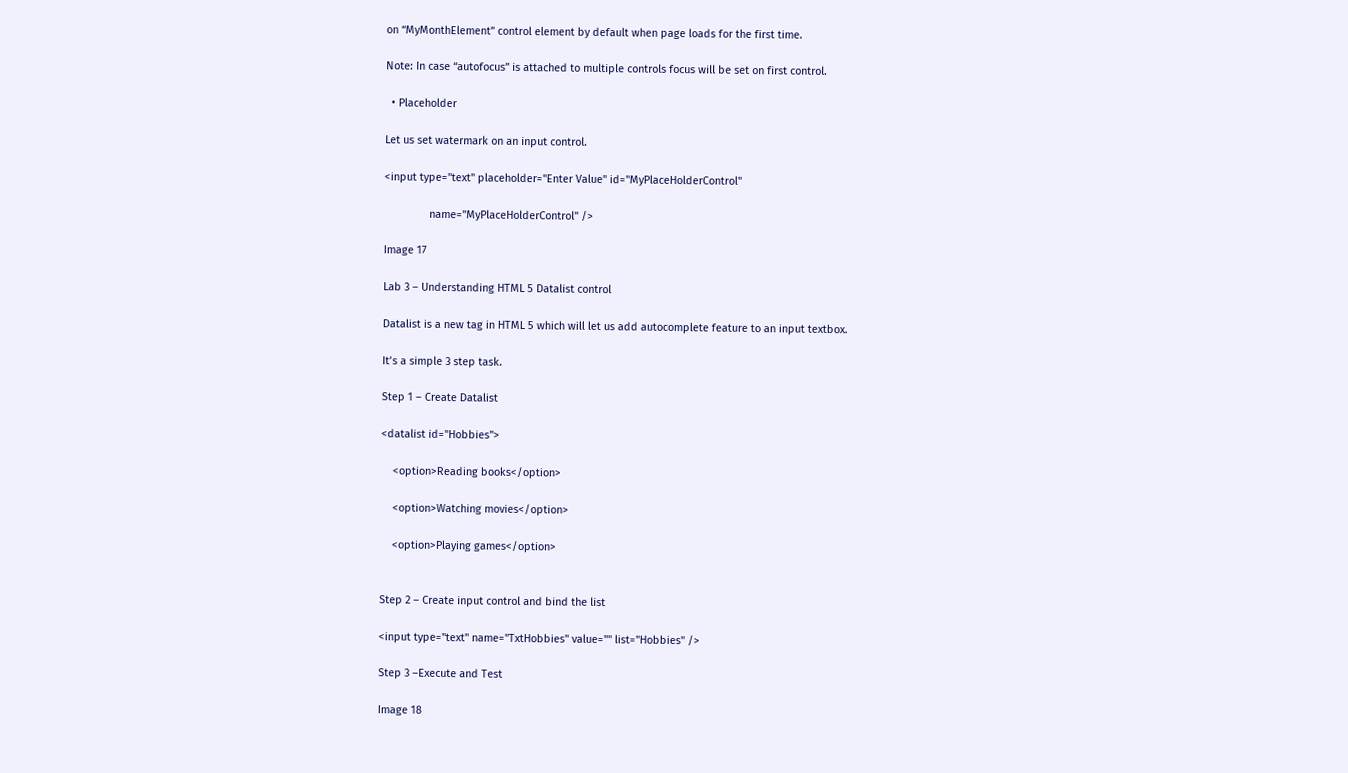on “MyMonthElement” control element by default when page loads for the first time.

Note: In case “autofocus” is attached to multiple controls focus will be set on first control.

  • Placeholder

Let us set watermark on an input control.

<input type="text" placeholder="Enter Value" id="MyPlaceHolderControl"

               name="MyPlaceHolderControl" />

Image 17

Lab 3 – Understanding HTML 5 Datalist control

Datalist is a new tag in HTML 5 which will let us add autocomplete feature to an input textbox.

It’s a simple 3 step task.

Step 1 – Create Datalist

<datalist id="Hobbies">

    <option>Reading books</option>

    <option>Watching movies</option>

    <option>Playing games</option>


Step 2 – Create input control and bind the list

<input type="text" name="TxtHobbies" value="" list="Hobbies" />

Step 3 –Execute and Test

Image 18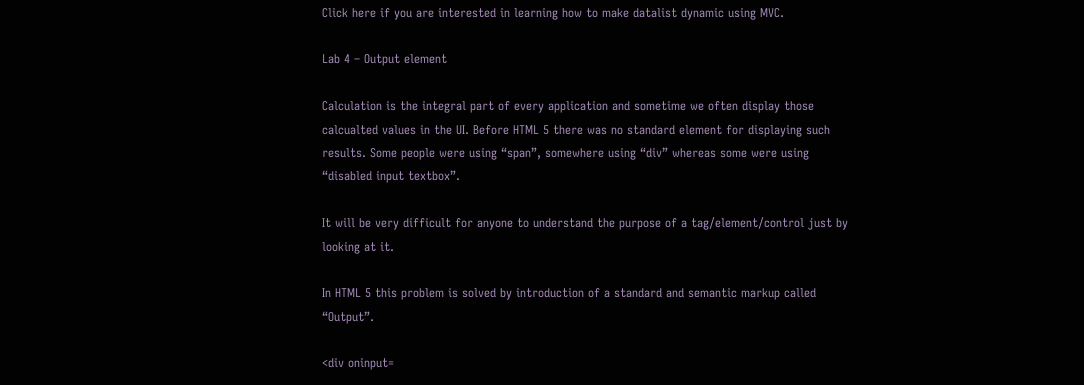Click here if you are interested in learning how to make datalist dynamic using MVC.

Lab 4 – Output element

Calculation is the integral part of every application and sometime we often display those calcualted values in the UI. Before HTML 5 there was no standard element for displaying such results. Some people were using “span”, somewhere using “div” whereas some were using “disabled input textbox”.

It will be very difficult for anyone to understand the purpose of a tag/element/control just by looking at it.

In HTML 5 this problem is solved by introduction of a standard and semantic markup called “Output”.

<div oninput=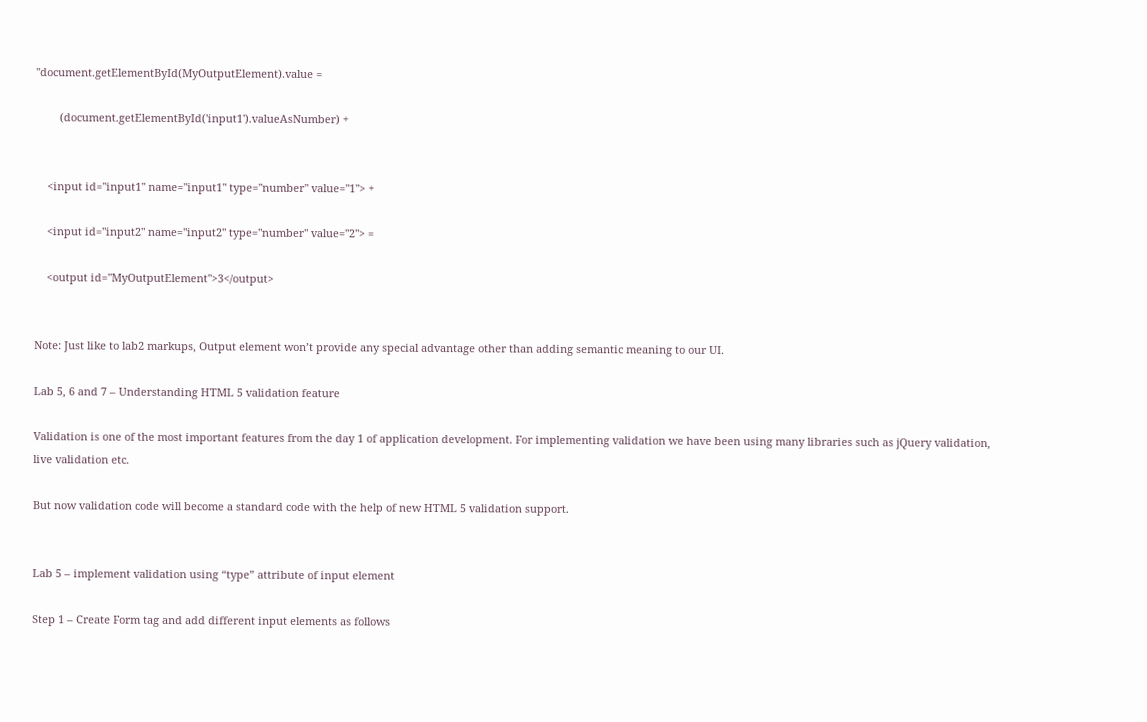"document.getElementById(MyOutputElement).value =

        (document.getElementById('input1').valueAsNumber) +


    <input id="input1" name="input1" type="number" value="1"> +

    <input id="input2" name="input2" type="number" value="2"> =

    <output id="MyOutputElement">3</output>


Note: Just like to lab2 markups, Output element won’t provide any special advantage other than adding semantic meaning to our UI.

Lab 5, 6 and 7 – Understanding HTML 5 validation feature

Validation is one of the most important features from the day 1 of application development. For implementing validation we have been using many libraries such as jQuery validation, live validation etc.

But now validation code will become a standard code with the help of new HTML 5 validation support.


Lab 5 – implement validation using “type” attribute of input element

Step 1 – Create Form tag and add different input elements as follows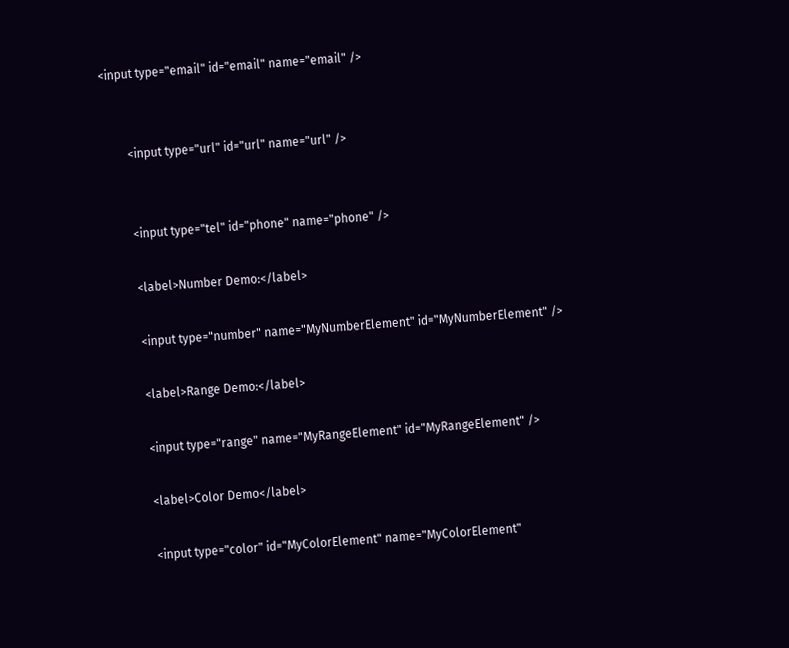<input type="email" id="email" name="email" />


        <input type="url" id="url" name="url" />


        <input type="tel" id="phone" name="phone" />

        <label>Number Demo:</label>

        <input type="number" name="MyNumberElement" id="MyNumberElement" />

        <label>Range Demo:</label>

        <input type="range" name="MyRangeElement" id="MyRangeElement" />

        <label>Color Demo</label>

        <input type="color" id="MyColorElement" name="MyColorElement"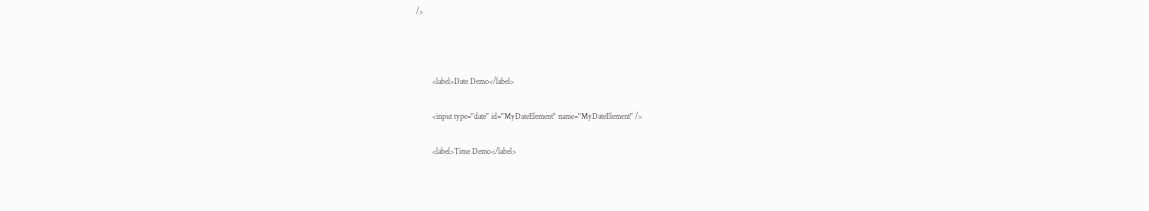/>



        <label>Date Demo</label>

        <input type="date" id="MyDateElement" name="MyDateElement" />

        <label>Time Demo</label>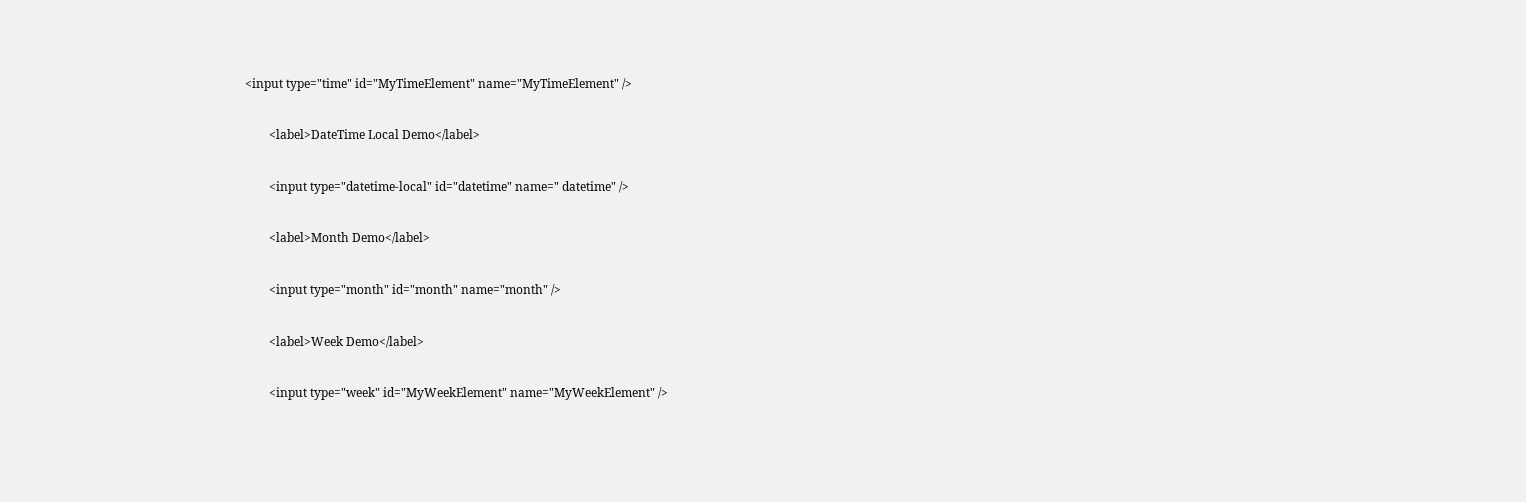<input type="time" id="MyTimeElement" name="MyTimeElement" />

        <label>DateTime Local Demo</label>

        <input type="datetime-local" id="datetime" name=" datetime" />

        <label>Month Demo</label>

        <input type="month" id="month" name="month" />

        <label>Week Demo</label>

        <input type="week" id="MyWeekElement" name="MyWeekElement" />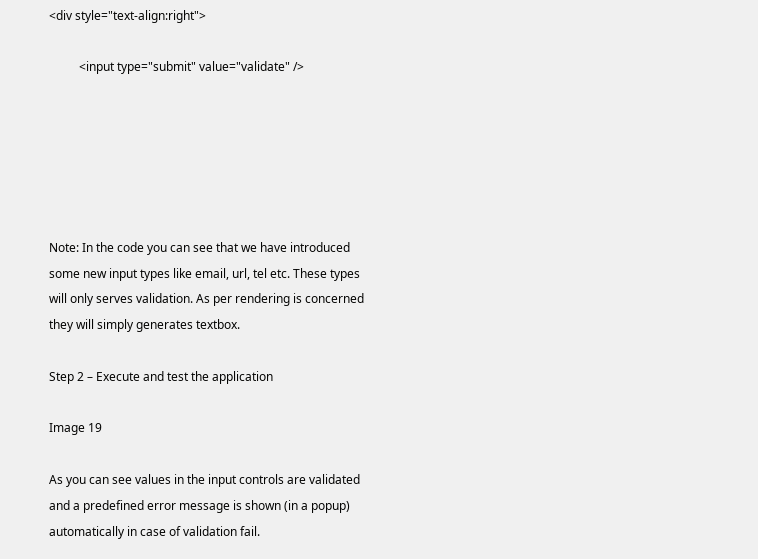<div style="text-align:right">

          <input type="submit" value="validate" />






Note: In the code you can see that we have introduced some new input types like email, url, tel etc. These types will only serves validation. As per rendering is concerned they will simply generates textbox.

Step 2 – Execute and test the application

Image 19

As you can see values in the input controls are validated and a predefined error message is shown (in a popup) automatically in case of validation fail.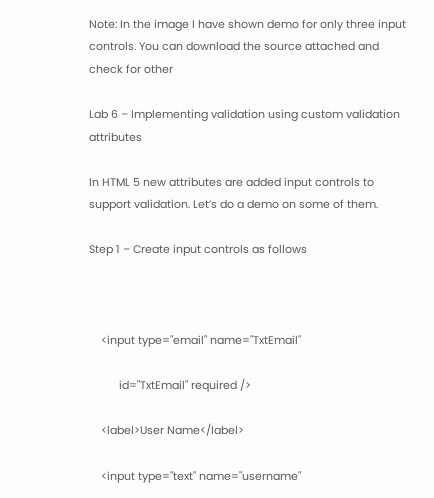Note: In the image I have shown demo for only three input controls. You can download the source attached and check for other

Lab 6 – Implementing validation using custom validation attributes

In HTML 5 new attributes are added input controls to support validation. Let’s do a demo on some of them.

Step 1 – Create input controls as follows



    <input type="email" name="TxtEmail"

          id="TxtEmail" required />

    <label>User Name</label>

    <input type="text" name="username"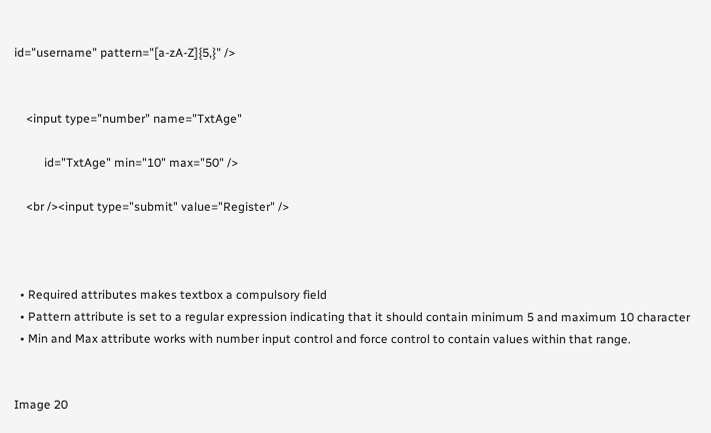id="username" pattern="[a-zA-Z]{5,}" />


    <input type="number" name="TxtAge"

          id="TxtAge" min="10" max="50" />

    <br /><input type="submit" value="Register" />



  • Required attributes makes textbox a compulsory field
  • Pattern attribute is set to a regular expression indicating that it should contain minimum 5 and maximum 10 character
  • Min and Max attribute works with number input control and force control to contain values within that range.


Image 20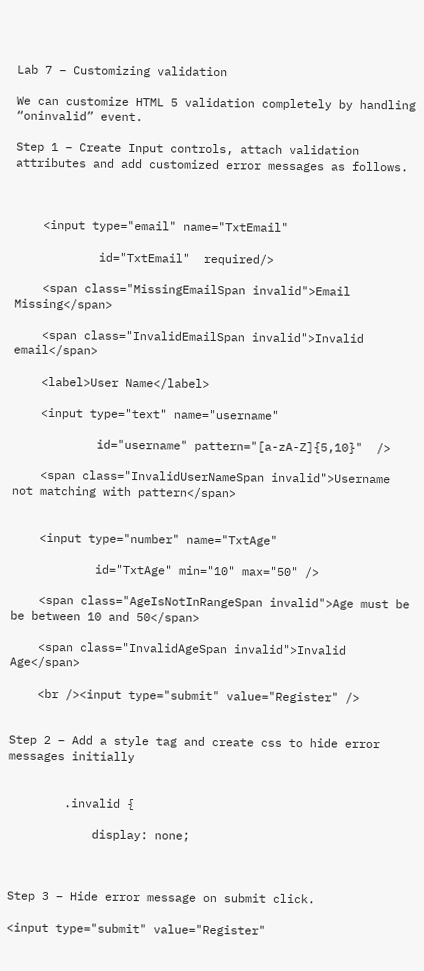Lab 7 – Customizing validation

We can customize HTML 5 validation completely by handling “oninvalid” event.

Step 1 – Create Input controls, attach validation attributes and add customized error messages as follows.



    <input type="email" name="TxtEmail"

            id="TxtEmail"  required/>

    <span class="MissingEmailSpan invalid">Email Missing</span>

    <span class="InvalidEmailSpan invalid">Invalid email</span>

    <label>User Name</label>

    <input type="text" name="username"

            id="username" pattern="[a-zA-Z]{5,10}"  />

    <span class="InvalidUserNameSpan invalid">Username not matching with pattern</span>


    <input type="number" name="TxtAge"

            id="TxtAge" min="10" max="50" />

    <span class="AgeIsNotInRangeSpan invalid">Age must be be between 10 and 50</span>

    <span class="InvalidAgeSpan invalid">Invalid Age</span>

    <br /><input type="submit" value="Register" />


Step 2 – Add a style tag and create css to hide error messages initially


        .invalid {

            display: none;



Step 3 – Hide error message on submit click.

<input type="submit" value="Register"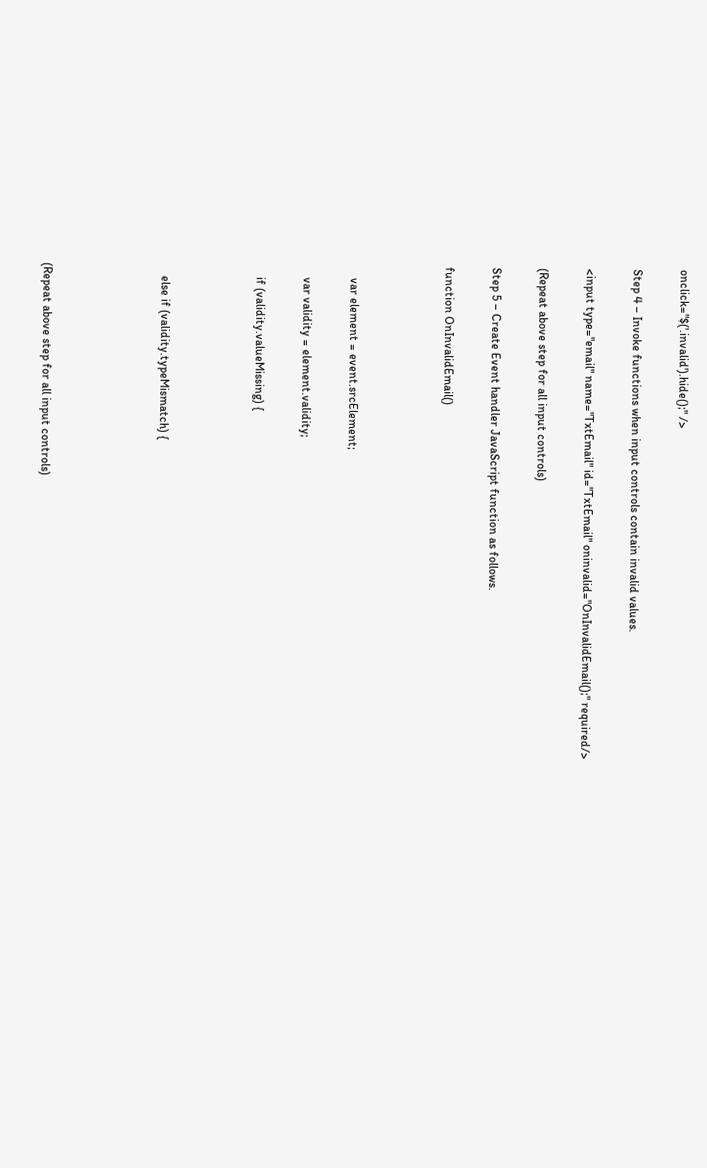onclick="$('.invalid').hide();" />

Step 4 – Invoke functions when input controls contain invalid values.

<input type="email" name="TxtEmail" id="TxtEmail" oninvalid="OnInvalidEmail();" required/>

(Repeat above step for all input controls)

Step 5 – Create Event handler JavaScript function as follows.

function OnInvalidEmail()



    var element = event.srcElement;

    var validity = element.validity;

    if (validity.valueMissing) {



    else if (validity.typeMismatch) {




(Repeat above step for all input controls)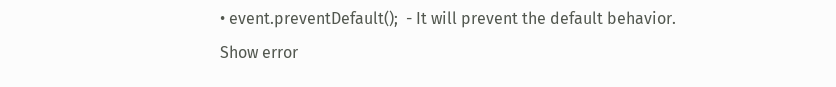• event.preventDefault();  - It will prevent the default behavior. Show error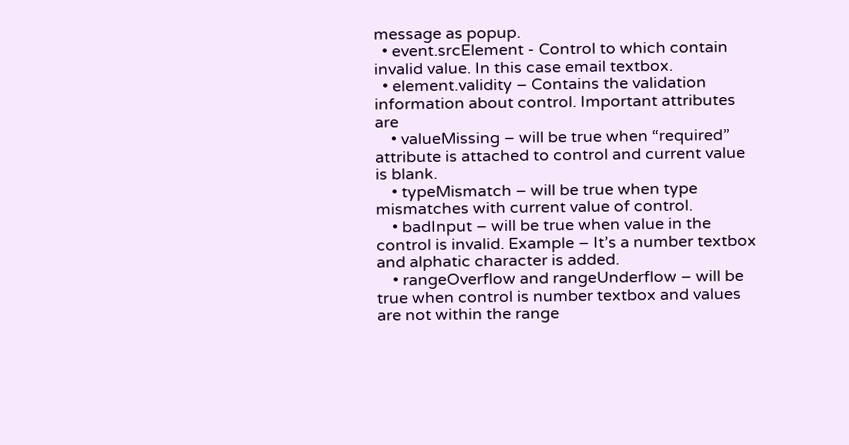message as popup.
  • event.srcElement - Control to which contain invalid value. In this case email textbox.
  • element.validity – Contains the validation information about control. Important attributes are
    • valueMissing – will be true when “required” attribute is attached to control and current value is blank.
    • typeMismatch – will be true when type mismatches with current value of control.
    • badInput – will be true when value in the control is invalid. Example – It’s a number textbox and alphatic character is added.
    • rangeOverflow and rangeUnderflow – will be true when control is number textbox and values are not within the range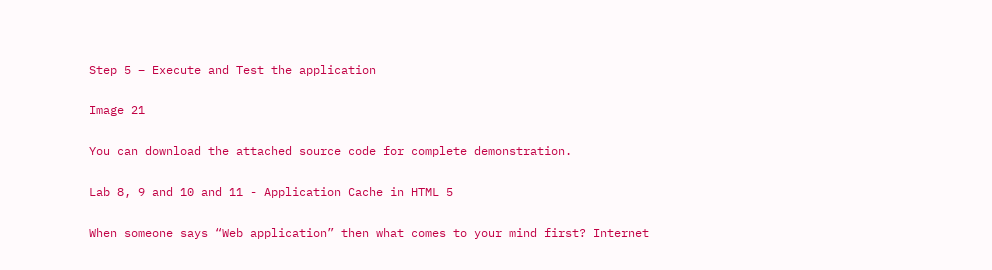Step 5 – Execute and Test the application

Image 21

You can download the attached source code for complete demonstration.

Lab 8, 9 and 10 and 11 - Application Cache in HTML 5

When someone says “Web application” then what comes to your mind first? Internet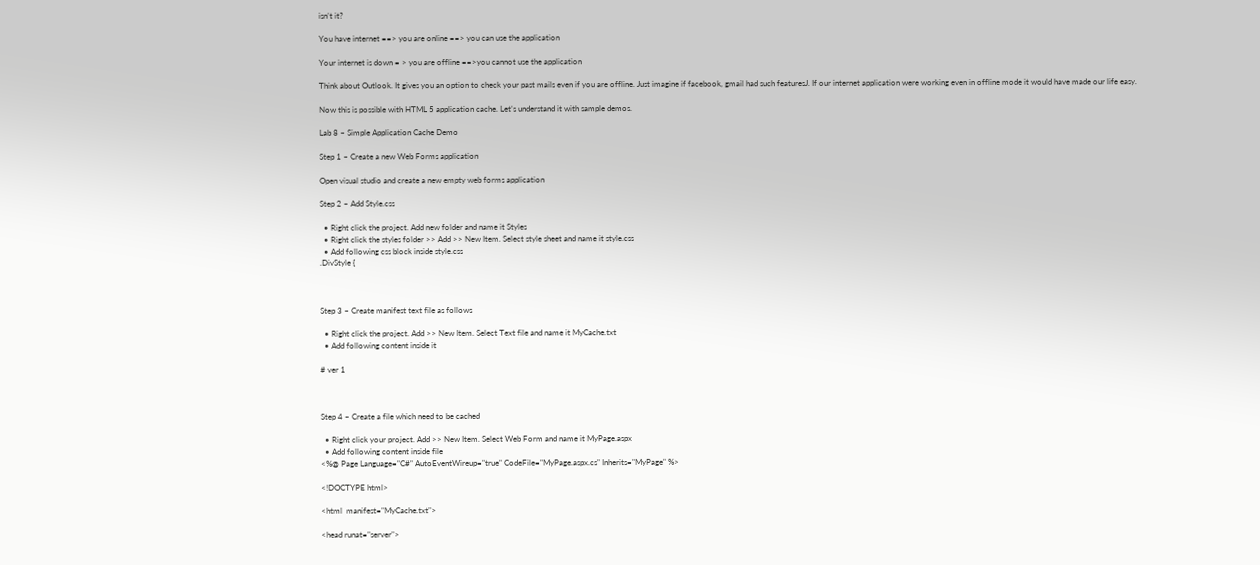isn’t it?

You have internet ==> you are online ==> you can use the application

Your internet is down = > you are offline ==>you cannot use the application

Think about Outlook. It gives you an option to check your past mails even if you are offline. Just imagine if facebook, gmail had such featuresJ. If our internet application were working even in offline mode it would have made our life easy.

Now this is possible with HTML 5 application cache. Let’s understand it with sample demos.

Lab 8 – Simple Application Cache Demo

Step 1 – Create a new Web Forms application

Open visual studio and create a new empty web forms application

Step 2 – Add Style.css

  • Right click the project. Add new folder and name it Styles
  • Right click the styles folder >> Add >> New Item. Select style sheet and name it style.css
  • Add following css block inside style.css
.DivStyle {



Step 3 – Create manifest text file as follows

  • Right click the project. Add >> New Item. Select Text file and name it MyCache.txt
  • Add following content inside it

# ver 1



Step 4 – Create a file which need to be cached

  • Right click your project. Add >> New Item. Select Web Form and name it MyPage.aspx
  • Add following content inside file
<%@ Page Language="C#" AutoEventWireup="true" CodeFile="MyPage.aspx.cs" Inherits="MyPage" %>

<!DOCTYPE html>

<html  manifest="MyCache.txt">

<head runat="server">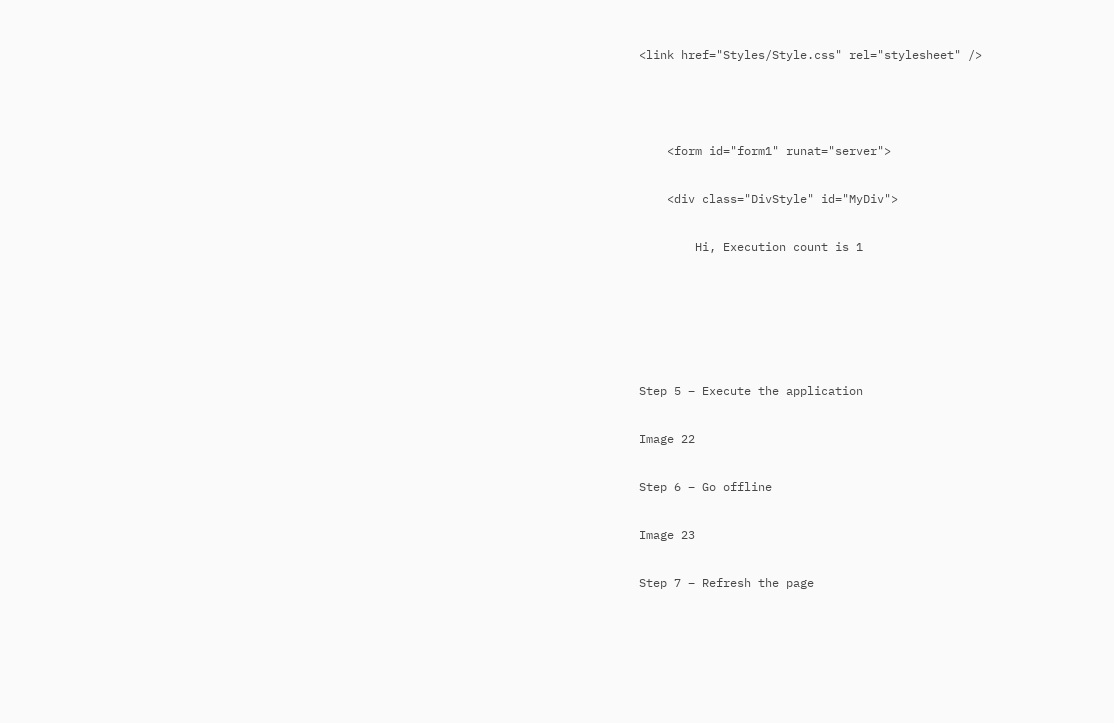<link href="Styles/Style.css" rel="stylesheet" />



    <form id="form1" runat="server">

    <div class="DivStyle" id="MyDiv">

        Hi, Execution count is 1





Step 5 – Execute the application

Image 22

Step 6 – Go offline

Image 23

Step 7 – Refresh the page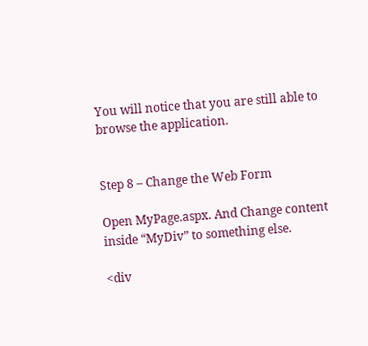You will notice that you are still able to browse the application.


Step 8 – Change the Web Form

Open MyPage.aspx. And Change content inside “MyDiv” to something else.

<div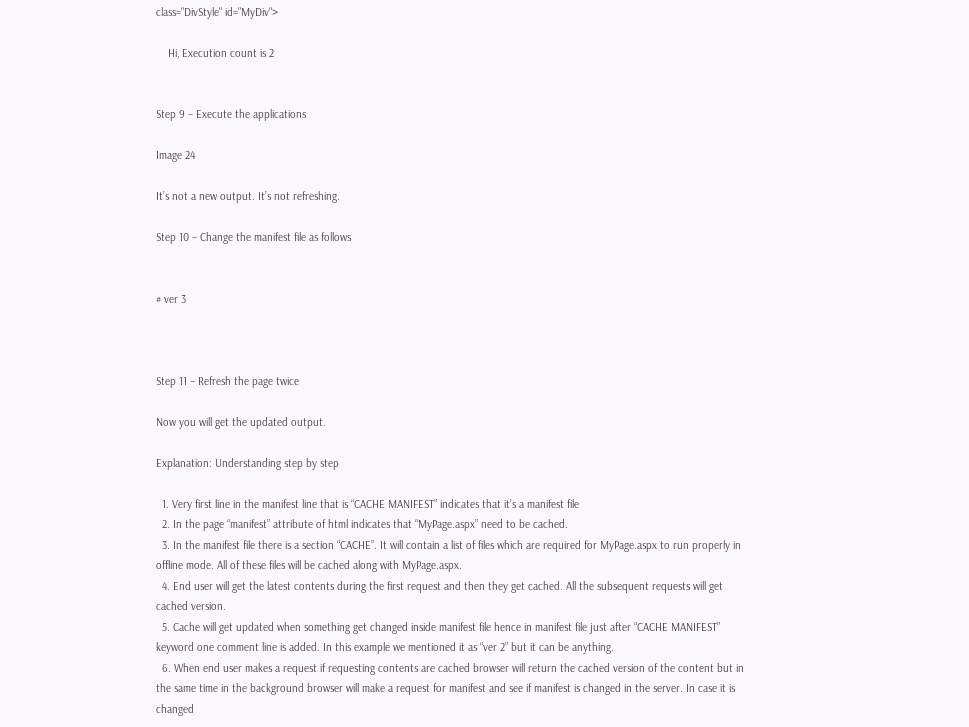class="DivStyle" id="MyDiv">

    Hi, Execution count is 2


Step 9 – Execute the applications

Image 24

It’s not a new output. It’s not refreshing.

Step 10 – Change the manifest file as follows


# ver 3



Step 11 – Refresh the page twice

Now you will get the updated output.

Explanation: Understanding step by step

  1. Very first line in the manifest line that is “CACHE MANIFEST” indicates that it’s a manifest file
  2. In the page “manifest” attribute of html indicates that “MyPage.aspx” need to be cached.
  3. In the manifest file there is a section “CACHE”. It will contain a list of files which are required for MyPage.aspx to run properly in offline mode. All of these files will be cached along with MyPage.aspx.
  4. End user will get the latest contents during the first request and then they get cached. All the subsequent requests will get cached version.
  5. Cache will get updated when something get changed inside manifest file hence in manifest file just after “CACHE MANIFEST” keyword one comment line is added. In this example we mentioned it as “ver 2” but it can be anything.
  6. When end user makes a request if requesting contents are cached browser will return the cached version of the content but in the same time in the background browser will make a request for manifest and see if manifest is changed in the server. In case it is changed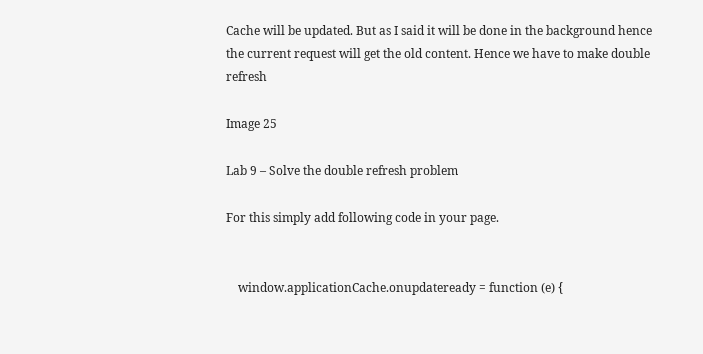Cache will be updated. But as I said it will be done in the background hence the current request will get the old content. Hence we have to make double refresh

Image 25

Lab 9 – Solve the double refresh problem

For this simply add following code in your page.


    window.applicationCache.onupdateready = function (e) {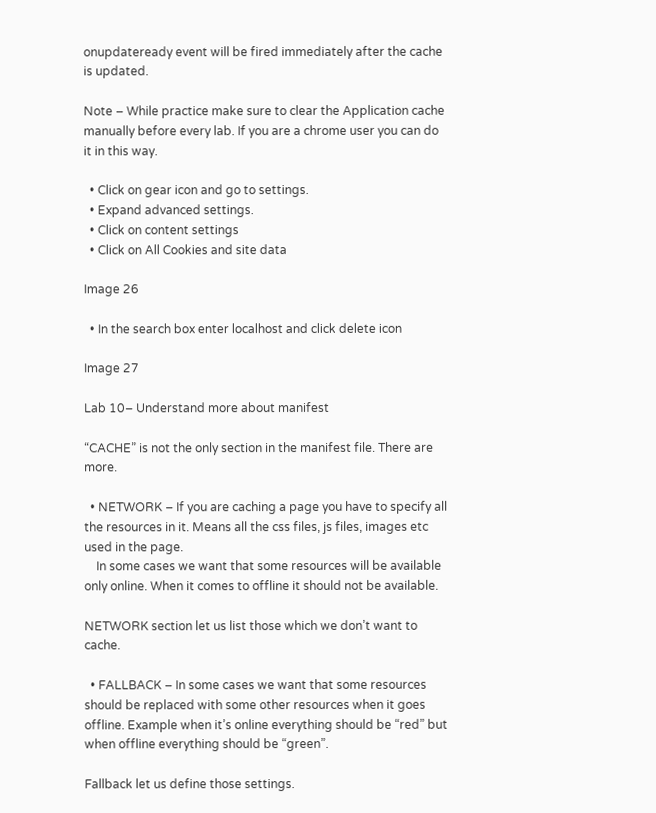onupdateready event will be fired immediately after the cache is updated.

Note – While practice make sure to clear the Application cache manually before every lab. If you are a chrome user you can do it in this way.

  • Click on gear icon and go to settings.
  • Expand advanced settings.
  • Click on content settings
  • Click on All Cookies and site data

Image 26

  • In the search box enter localhost and click delete icon

Image 27

Lab 10– Understand more about manifest

“CACHE” is not the only section in the manifest file. There are more.

  • NETWORK – If you are caching a page you have to specify all the resources in it. Means all the css files, js files, images etc used in the page.
    In some cases we want that some resources will be available only online. When it comes to offline it should not be available.

NETWORK section let us list those which we don’t want to cache.

  • FALLBACK – In some cases we want that some resources should be replaced with some other resources when it goes offline. Example when it’s online everything should be “red” but when offline everything should be “green”.

Fallback let us define those settings.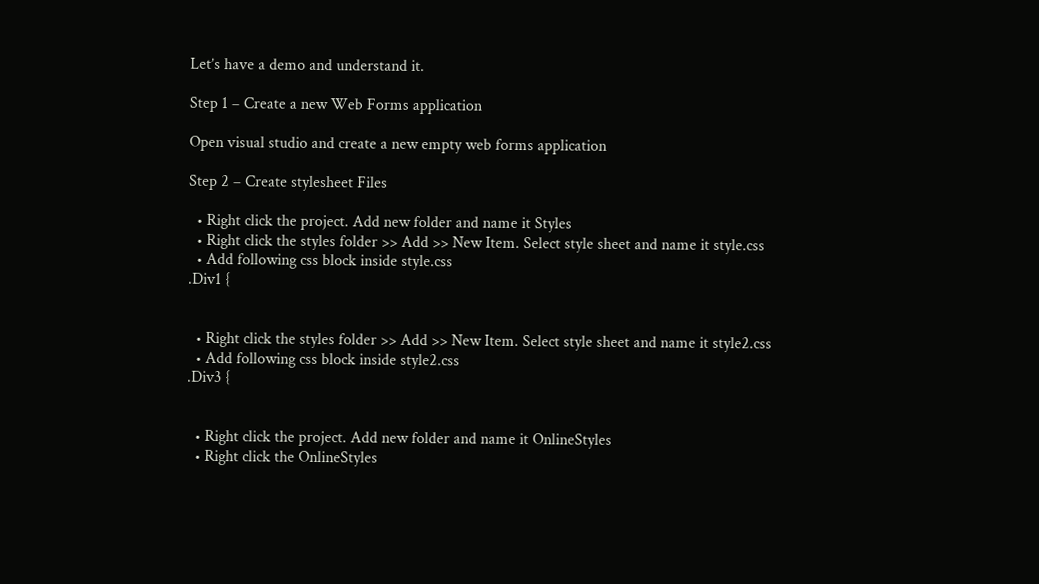Let’s have a demo and understand it.

Step 1 – Create a new Web Forms application

Open visual studio and create a new empty web forms application

Step 2 – Create stylesheet Files

  • Right click the project. Add new folder and name it Styles
  • Right click the styles folder >> Add >> New Item. Select style sheet and name it style.css
  • Add following css block inside style.css
.Div1 {


  • Right click the styles folder >> Add >> New Item. Select style sheet and name it style2.css
  • Add following css block inside style2.css
.Div3 {


  • Right click the project. Add new folder and name it OnlineStyles
  • Right click the OnlineStyles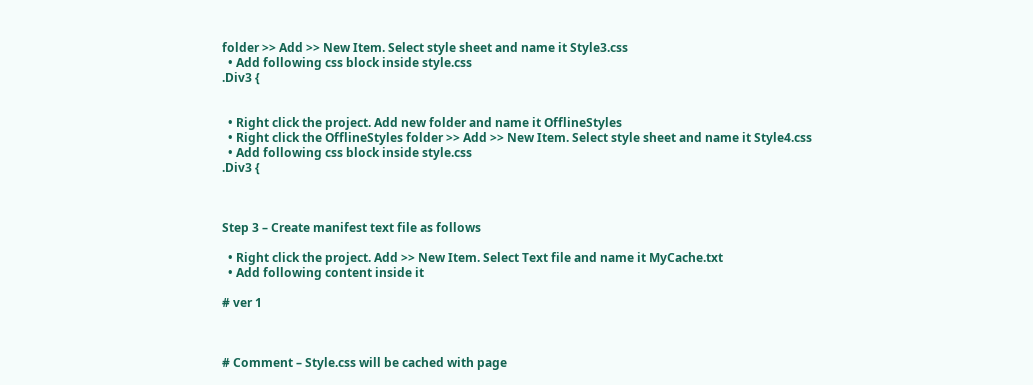folder >> Add >> New Item. Select style sheet and name it Style3.css
  • Add following css block inside style.css
.Div3 {


  • Right click the project. Add new folder and name it OfflineStyles
  • Right click the OfflineStyles folder >> Add >> New Item. Select style sheet and name it Style4.css
  • Add following css block inside style.css
.Div3 {



Step 3 – Create manifest text file as follows

  • Right click the project. Add >> New Item. Select Text file and name it MyCache.txt
  • Add following content inside it

# ver 1



# Comment – Style.css will be cached with page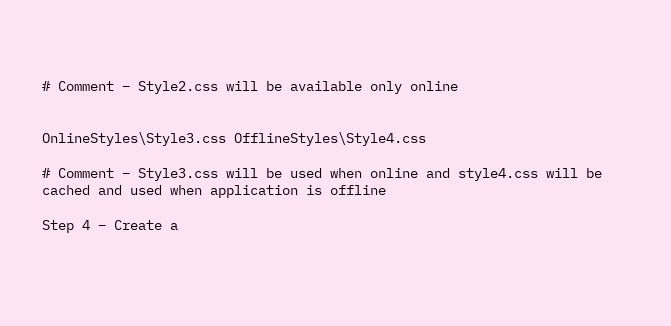# Comment – Style2.css will be available only online


OnlineStyles\Style3.css OfflineStyles\Style4.css

# Comment – Style3.css will be used when online and style4.css will be cached and used when application is offline

Step 4 – Create a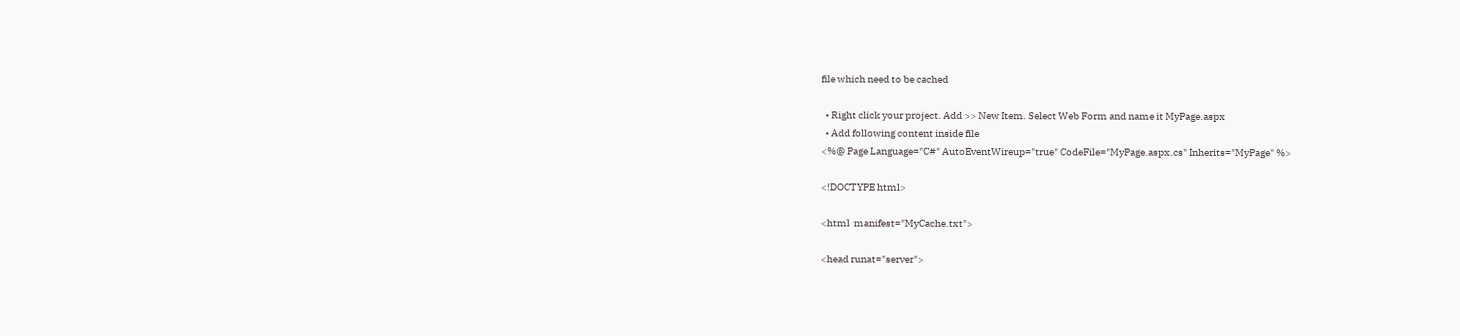file which need to be cached

  • Right click your project. Add >> New Item. Select Web Form and name it MyPage.aspx
  • Add following content inside file
<%@ Page Language="C#" AutoEventWireup="true" CodeFile="MyPage.aspx.cs" Inherits="MyPage" %>

<!DOCTYPE html>

<html  manifest="MyCache.txt">

<head runat="server">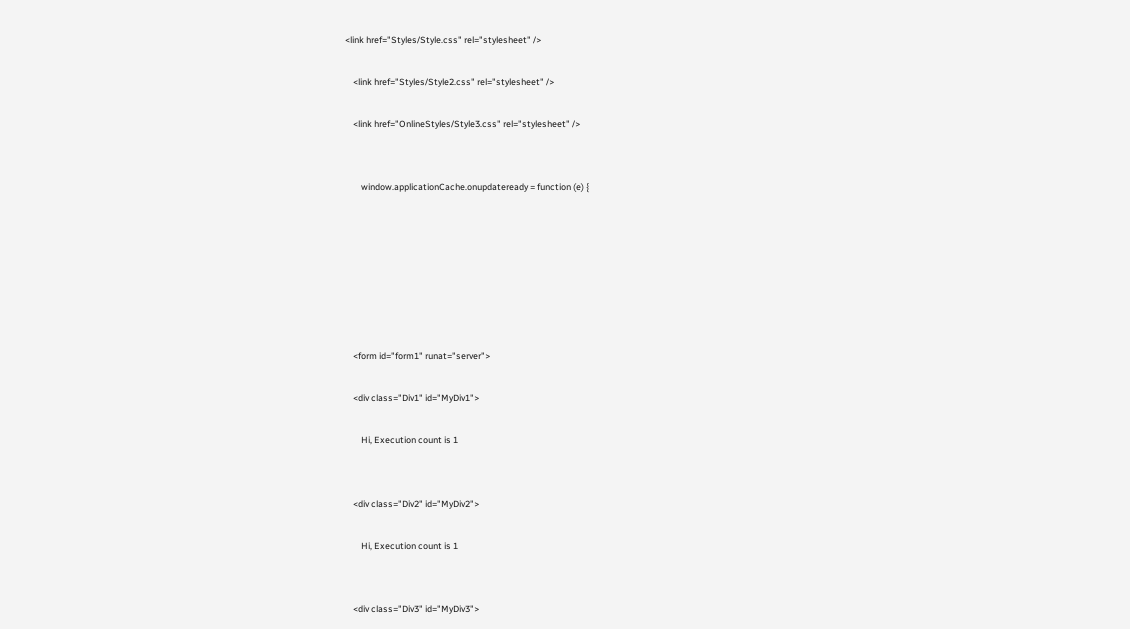<link href="Styles/Style.css" rel="stylesheet" />

    <link href="Styles/Style2.css" rel="stylesheet" />

    <link href="OnlineStyles/Style3.css" rel="stylesheet" />


        window.applicationCache.onupdateready = function (e) {







    <form id="form1" runat="server">

    <div class="Div1" id="MyDiv1">

        Hi, Execution count is 1


    <div class="Div2" id="MyDiv2">

        Hi, Execution count is 1


    <div class="Div3" id="MyDiv3">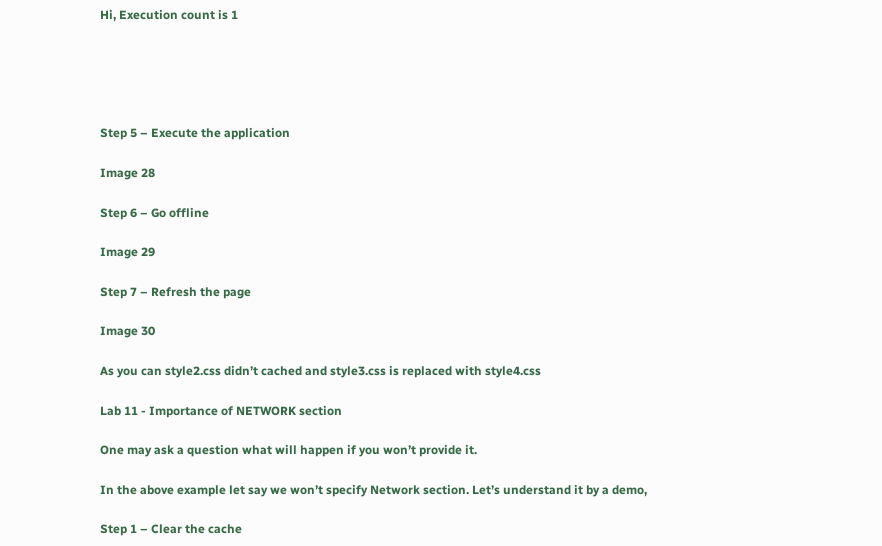Hi, Execution count is 1





Step 5 – Execute the application

Image 28

Step 6 – Go offline

Image 29

Step 7 – Refresh the page

Image 30

As you can style2.css didn’t cached and style3.css is replaced with style4.css

Lab 11 - Importance of NETWORK section

One may ask a question what will happen if you won’t provide it.

In the above example let say we won’t specify Network section. Let’s understand it by a demo,

Step 1 – Clear the cache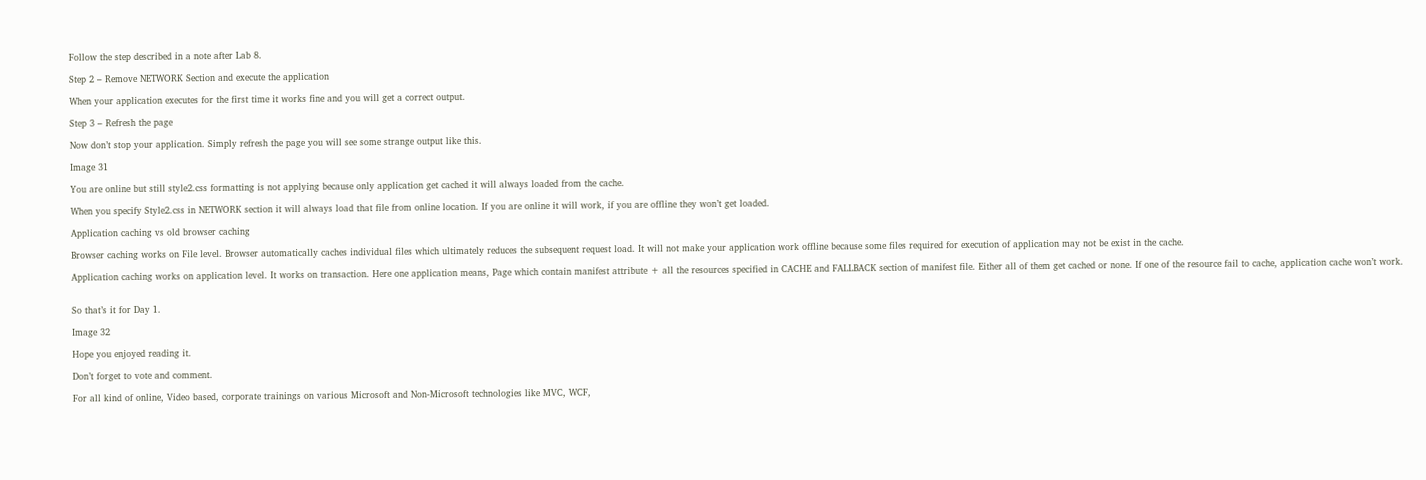Follow the step described in a note after Lab 8.

Step 2 – Remove NETWORK Section and execute the application

When your application executes for the first time it works fine and you will get a correct output.

Step 3 – Refresh the page

Now don’t stop your application. Simply refresh the page you will see some strange output like this.

Image 31

You are online but still style2.css formatting is not applying because only application get cached it will always loaded from the cache.

When you specify Style2.css in NETWORK section it will always load that file from online location. If you are online it will work, if you are offline they won’t get loaded.

Application caching vs old browser caching

Browser caching works on File level. Browser automatically caches individual files which ultimately reduces the subsequent request load. It will not make your application work offline because some files required for execution of application may not be exist in the cache.

Application caching works on application level. It works on transaction. Here one application means, Page which contain manifest attribute + all the resources specified in CACHE and FALLBACK section of manifest file. Either all of them get cached or none. If one of the resource fail to cache, application cache won’t work.


So that’s it for Day 1.

Image 32

Hope you enjoyed reading it.

Don’t forget to vote and comment.

For all kind of online, Video based, corporate trainings on various Microsoft and Non-Microsoft technologies like MVC, WCF,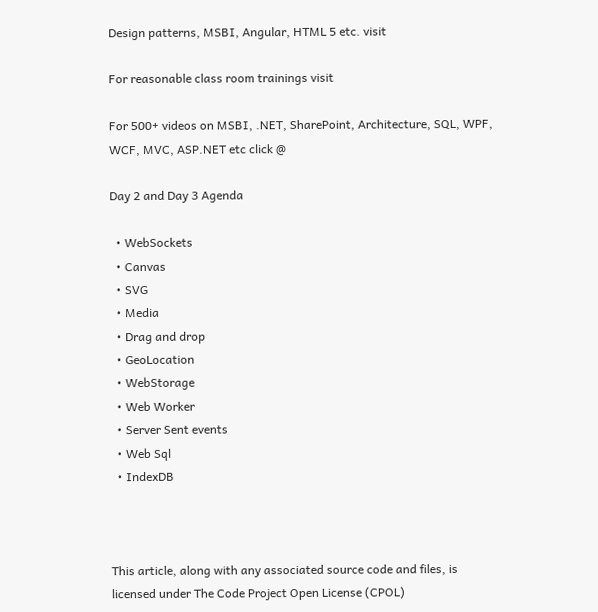Design patterns, MSBI, Angular, HTML 5 etc. visit

For reasonable class room trainings visit

For 500+ videos on MSBI, .NET, SharePoint, Architecture, SQL, WPF, WCF, MVC, ASP.NET etc click @

Day 2 and Day 3 Agenda

  • WebSockets
  • Canvas
  • SVG
  • Media
  • Drag and drop
  • GeoLocation
  • WebStorage
  • Web Worker
  • Server Sent events
  • Web Sql
  • IndexDB



This article, along with any associated source code and files, is licensed under The Code Project Open License (CPOL)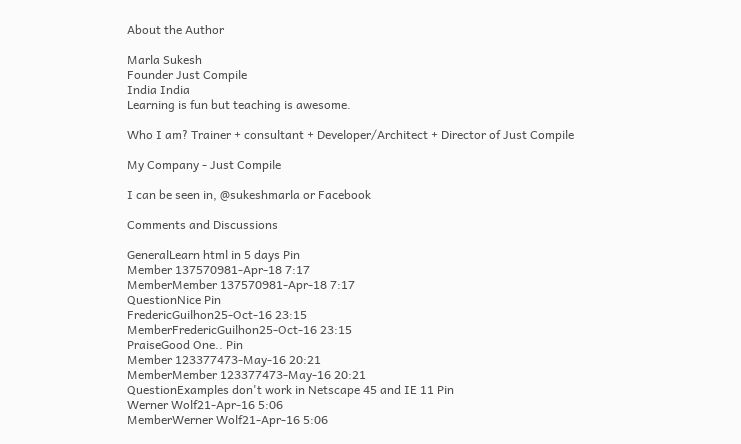About the Author

Marla Sukesh
Founder Just Compile
India India
Learning is fun but teaching is awesome.

Who I am? Trainer + consultant + Developer/Architect + Director of Just Compile

My Company - Just Compile

I can be seen in, @sukeshmarla or Facebook

Comments and Discussions

GeneralLearn html in 5 days Pin
Member 137570981-Apr-18 7:17
MemberMember 137570981-Apr-18 7:17
QuestionNice Pin
FredericGuilhon25-Oct-16 23:15
MemberFredericGuilhon25-Oct-16 23:15
PraiseGood One.. Pin
Member 123377473-May-16 20:21
MemberMember 123377473-May-16 20:21
QuestionExamples don't work in Netscape 45 and IE 11 Pin
Werner Wolf21-Apr-16 5:06
MemberWerner Wolf21-Apr-16 5:06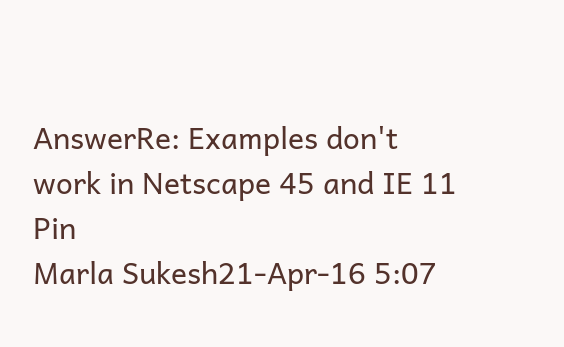AnswerRe: Examples don't work in Netscape 45 and IE 11 Pin
Marla Sukesh21-Apr-16 5:07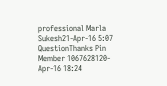professional Marla Sukesh21-Apr-16 5:07
QuestionThanks Pin
Member 1067628120-Apr-16 18:24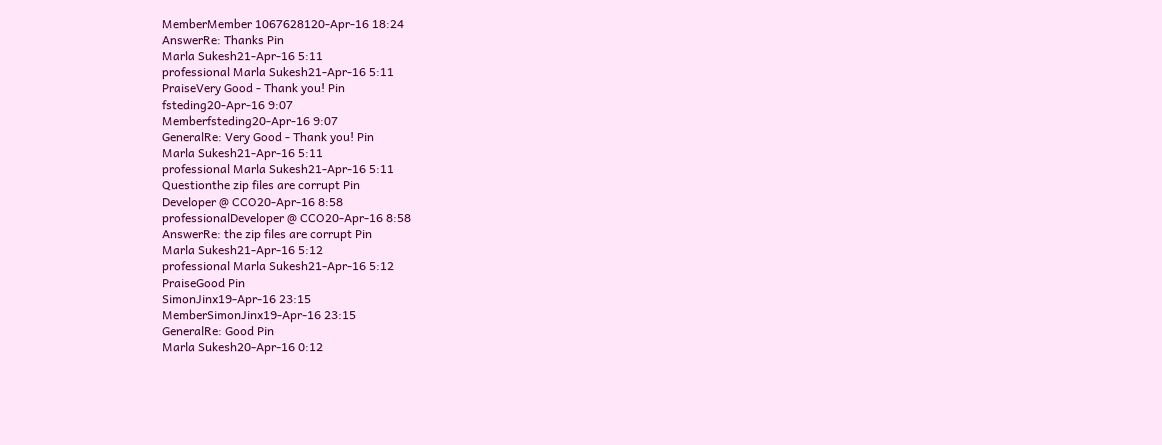MemberMember 1067628120-Apr-16 18:24
AnswerRe: Thanks Pin
Marla Sukesh21-Apr-16 5:11
professional Marla Sukesh21-Apr-16 5:11
PraiseVery Good - Thank you! Pin
fsteding20-Apr-16 9:07
Memberfsteding20-Apr-16 9:07
GeneralRe: Very Good - Thank you! Pin
Marla Sukesh21-Apr-16 5:11
professional Marla Sukesh21-Apr-16 5:11
Questionthe zip files are corrupt Pin
Developer @ CCO20-Apr-16 8:58
professionalDeveloper @ CCO20-Apr-16 8:58
AnswerRe: the zip files are corrupt Pin
Marla Sukesh21-Apr-16 5:12
professional Marla Sukesh21-Apr-16 5:12
PraiseGood Pin
SimonJinx19-Apr-16 23:15
MemberSimonJinx19-Apr-16 23:15
GeneralRe: Good Pin
Marla Sukesh20-Apr-16 0:12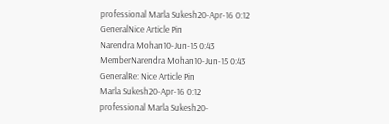professional Marla Sukesh20-Apr-16 0:12
GeneralNice Article Pin
Narendra Mohan10-Jun-15 0:43
MemberNarendra Mohan10-Jun-15 0:43
GeneralRe: Nice Article Pin
Marla Sukesh20-Apr-16 0:12
professional Marla Sukesh20-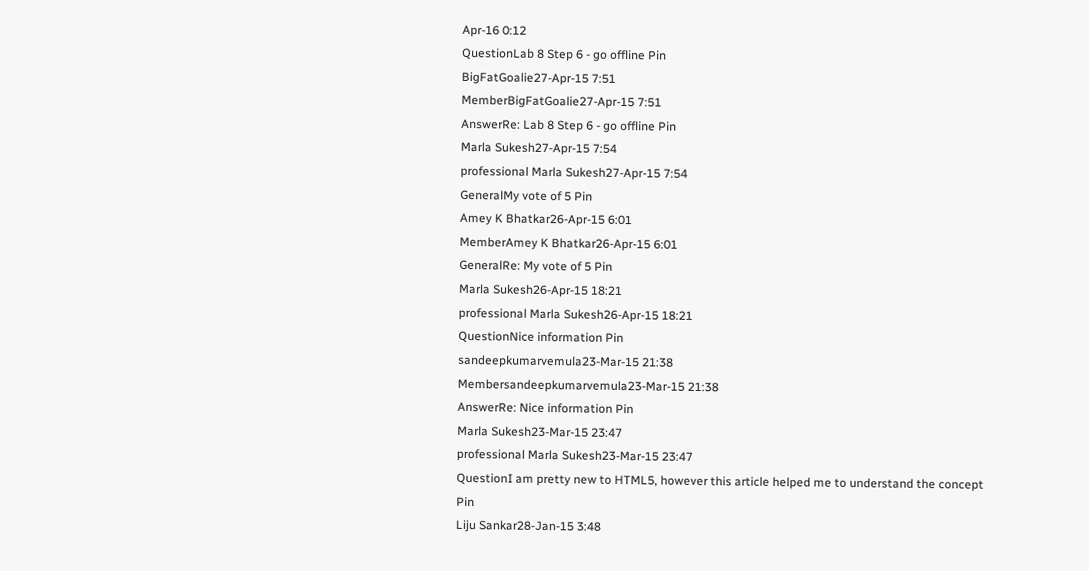Apr-16 0:12
QuestionLab 8 Step 6 - go offline Pin
BigFatGoalie27-Apr-15 7:51
MemberBigFatGoalie27-Apr-15 7:51
AnswerRe: Lab 8 Step 6 - go offline Pin
Marla Sukesh27-Apr-15 7:54
professional Marla Sukesh27-Apr-15 7:54
GeneralMy vote of 5 Pin
Amey K Bhatkar26-Apr-15 6:01
MemberAmey K Bhatkar26-Apr-15 6:01
GeneralRe: My vote of 5 Pin
Marla Sukesh26-Apr-15 18:21
professional Marla Sukesh26-Apr-15 18:21
QuestionNice information Pin
sandeepkumarvemula23-Mar-15 21:38
Membersandeepkumarvemula23-Mar-15 21:38
AnswerRe: Nice information Pin
Marla Sukesh23-Mar-15 23:47
professional Marla Sukesh23-Mar-15 23:47
QuestionI am pretty new to HTML5, however this article helped me to understand the concept Pin
Liju Sankar28-Jan-15 3:48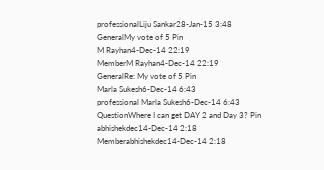professionalLiju Sankar28-Jan-15 3:48
GeneralMy vote of 5 Pin
M Rayhan4-Dec-14 22:19
MemberM Rayhan4-Dec-14 22:19
GeneralRe: My vote of 5 Pin
Marla Sukesh6-Dec-14 6:43
professional Marla Sukesh6-Dec-14 6:43
QuestionWhere I can get DAY 2 and Day 3? Pin
abhishekdec14-Dec-14 2:18
Memberabhishekdec14-Dec-14 2:18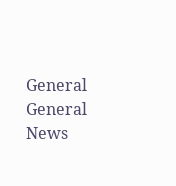General General    News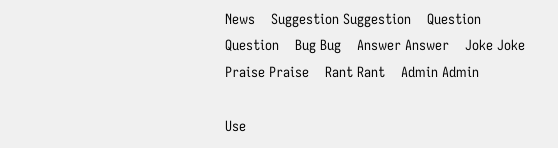News    Suggestion Suggestion    Question Question    Bug Bug    Answer Answer    Joke Joke    Praise Praise    Rant Rant    Admin Admin

Use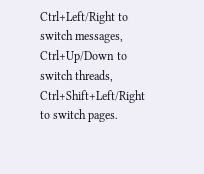Ctrl+Left/Right to switch messages, Ctrl+Up/Down to switch threads, Ctrl+Shift+Left/Right to switch pages.